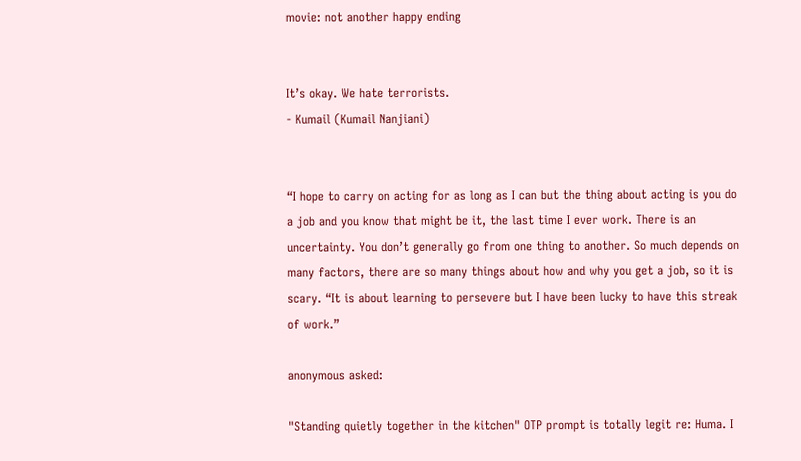movie: not another happy ending


It’s okay. We hate terrorists.
- Kumail (Kumail Nanjiani)


“I hope to carry on acting for as long as I can but the thing about acting is you do a job and you know that might be it, the last time I ever work. There is an uncertainty. You don’t generally go from one thing to another. So much depends on many factors, there are so many things about how and why you get a job, so it is scary. “It is about learning to persevere but I have been lucky to have this streak of work.”

anonymous asked:

"Standing quietly together in the kitchen" OTP prompt is totally legit re: Huma. I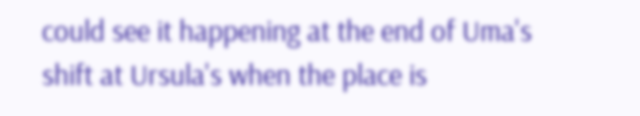could see it happening at the end of Uma's shift at Ursula's when the place is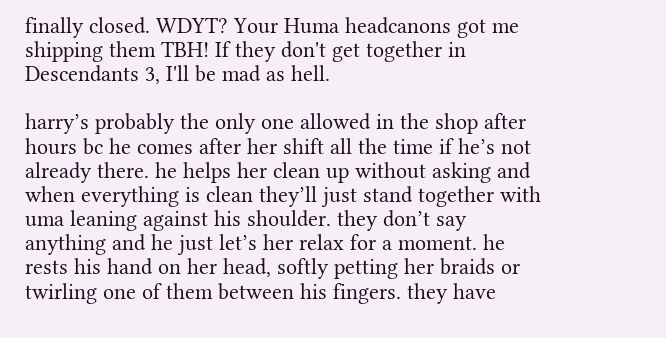finally closed. WDYT? Your Huma headcanons got me shipping them TBH! If they don't get together in Descendants 3, I'll be mad as hell.

harry’s probably the only one allowed in the shop after hours bc he comes after her shift all the time if he’s not already there. he helps her clean up without asking and when everything is clean they’ll just stand together with uma leaning against his shoulder. they don’t say anything and he just let’s her relax for a moment. he rests his hand on her head, softly petting her braids or twirling one of them between his fingers. they have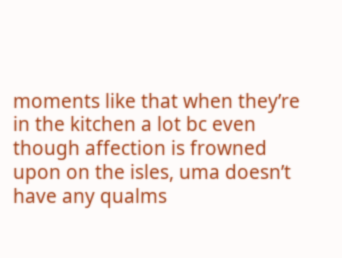moments like that when they’re in the kitchen a lot bc even though affection is frowned upon on the isles, uma doesn’t have any qualms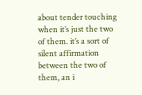about tender touching when it’s just the two of them. it’s a sort of silent affirmation between the two of them, an i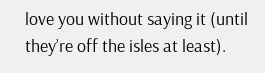love you without saying it (until they’re off the isles at least).